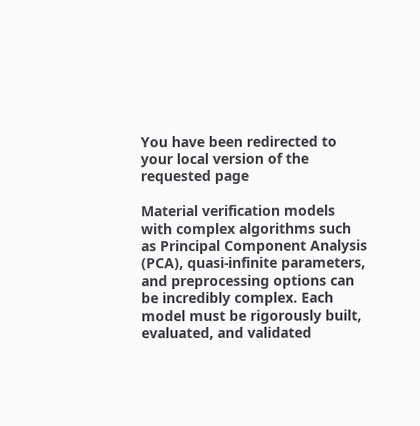You have been redirected to your local version of the requested page

Material verification models with complex algorithms such as Principal Component Analysis (PCA), quasi-infinite parameters, and preprocessing options can be incredibly complex. Each model must be rigorously built, evaluated, and validated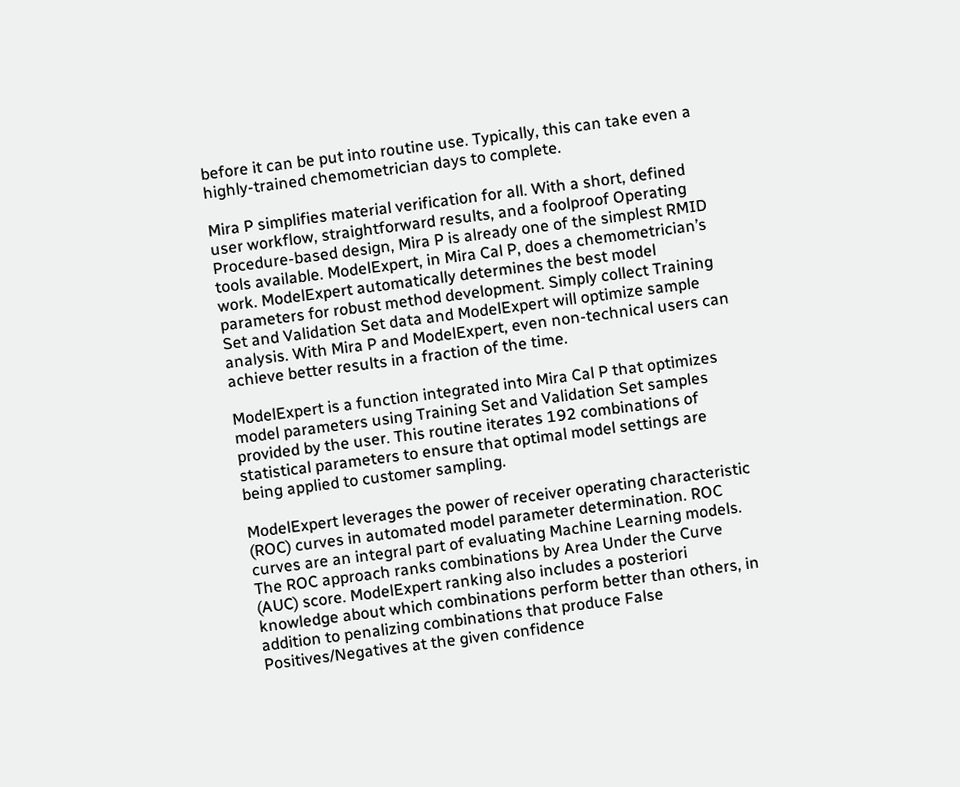before it can be put into routine use. Typically, this can take even a highly-trained chemometrician days to complete.

Mira P simplifies material verification for all. With a short, defined user workflow, straightforward results, and a foolproof Operating Procedure-based design, Mira P is already one of the simplest RMID tools available. ModelExpert, in Mira Cal P, does a chemometrician’s work. ModelExpert automatically determines the best model parameters for robust method development. Simply collect Training Set and Validation Set data and ModelExpert will optimize sample analysis. With Mira P and ModelExpert, even non-technical users can achieve better results in a fraction of the time.

ModelExpert is a function integrated into Mira Cal P that optimizes model parameters using Training Set and Validation Set samples provided by the user. This routine iterates 192 combinations of statistical parameters to ensure that optimal model settings are being applied to customer sampling.

ModelExpert leverages the power of receiver operating characteristic (ROC) curves in automated model parameter determination. ROC curves are an integral part of evaluating Machine Learning models. The ROC approach ranks combinations by Area Under the Curve (AUC) score. ModelExpert ranking also includes a posteriori knowledge about which combinations perform better than others, in addition to penalizing combinations that produce False Positives/Negatives at the given confidence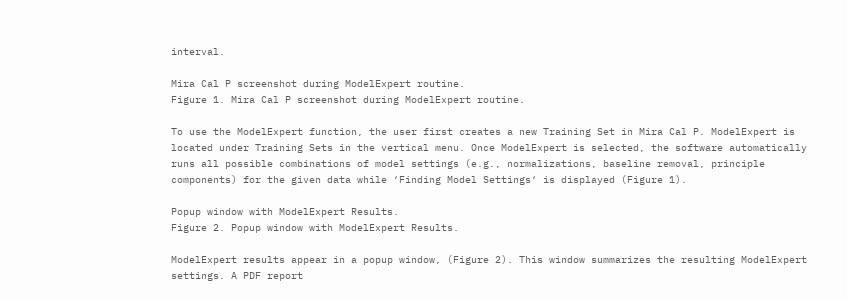interval.

Mira Cal P screenshot during ModelExpert routine.
Figure 1. Mira Cal P screenshot during ModelExpert routine.

To use the ModelExpert function, the user first creates a new Training Set in Mira Cal P. ModelExpert is located under Training Sets in the vertical menu. Once ModelExpert is selected, the software automatically runs all possible combinations of model settings (e.g., normalizations, baseline removal, principle components) for the given data while ‘Finding Model Settings‘ is displayed (Figure 1).

Popup window with ModelExpert Results.
Figure 2. Popup window with ModelExpert Results.

ModelExpert results appear in a popup window, (Figure 2). This window summarizes the resulting ModelExpert settings. A PDF report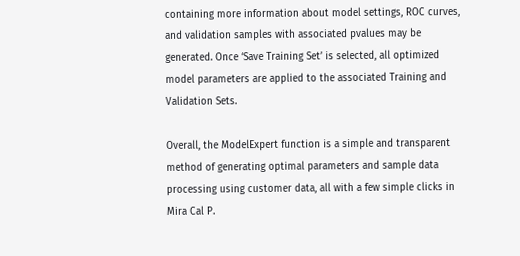containing more information about model settings, ROC curves, and validation samples with associated pvalues may be generated. Once ‘Save Training Set’ is selected, all optimized model parameters are applied to the associated Training and Validation Sets.

Overall, the ModelExpert function is a simple and transparent method of generating optimal parameters and sample data processing using customer data, all with a few simple clicks in Mira Cal P.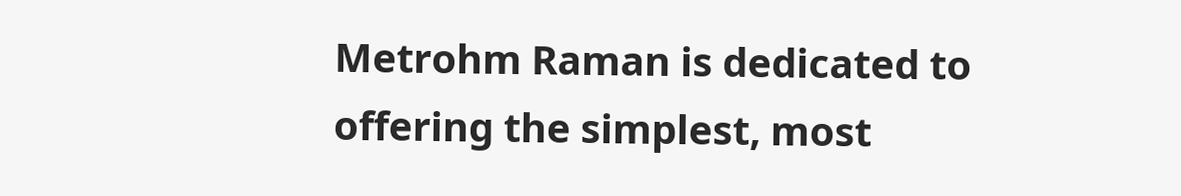Metrohm Raman is dedicated to offering the simplest, most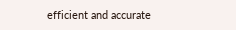efficient and accurate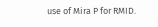use of Mira P for RMID.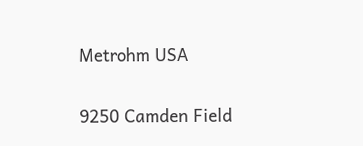Metrohm USA

9250 Camden Field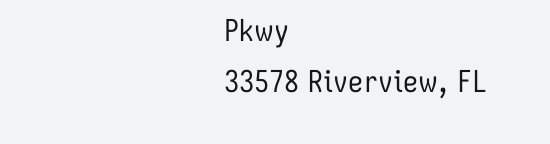Pkwy
33578 Riverview, FL